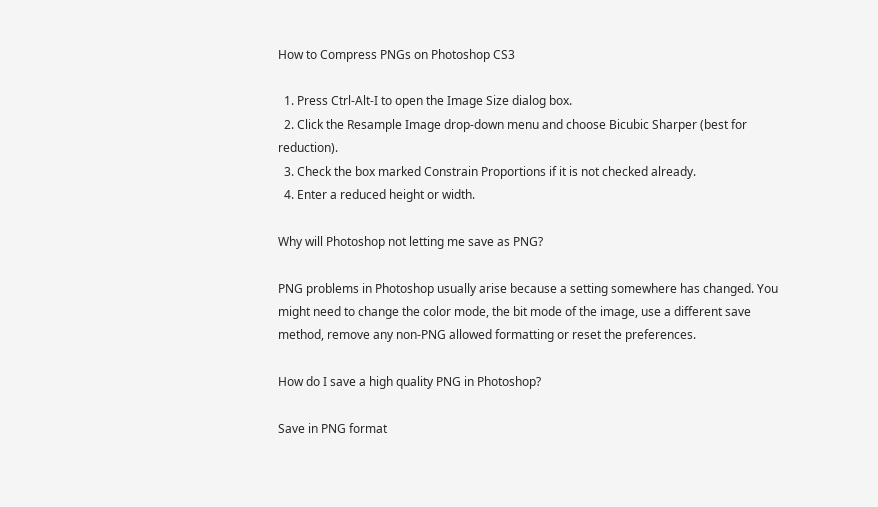How to Compress PNGs on Photoshop CS3

  1. Press Ctrl-Alt-I to open the Image Size dialog box.
  2. Click the Resample Image drop-down menu and choose Bicubic Sharper (best for reduction).
  3. Check the box marked Constrain Proportions if it is not checked already.
  4. Enter a reduced height or width.

Why will Photoshop not letting me save as PNG?

PNG problems in Photoshop usually arise because a setting somewhere has changed. You might need to change the color mode, the bit mode of the image, use a different save method, remove any non-PNG allowed formatting or reset the preferences.

How do I save a high quality PNG in Photoshop?

Save in PNG format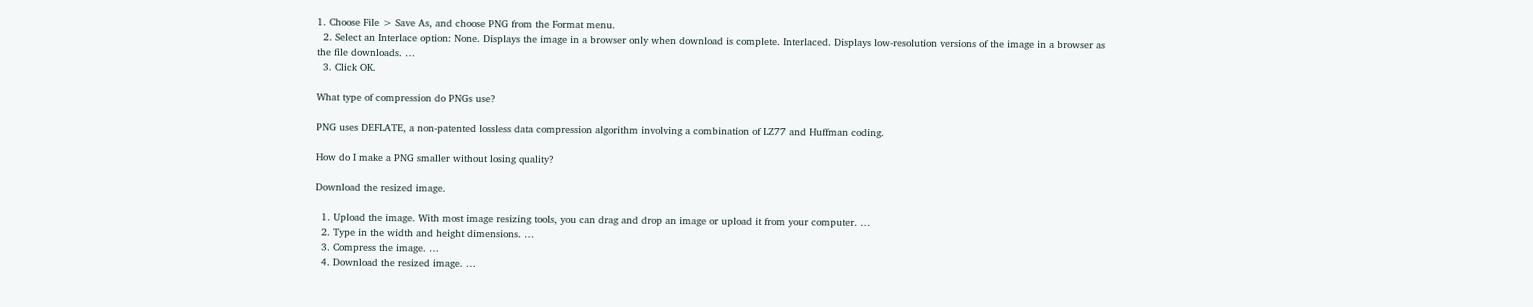1. Choose File > Save As, and choose PNG from the Format menu.
  2. Select an Interlace option: None. Displays the image in a browser only when download is complete. Interlaced. Displays low-resolution versions of the image in a browser as the file downloads. …
  3. Click OK.

What type of compression do PNGs use?

PNG uses DEFLATE, a non-patented lossless data compression algorithm involving a combination of LZ77 and Huffman coding.

How do I make a PNG smaller without losing quality?

Download the resized image.

  1. Upload the image. With most image resizing tools, you can drag and drop an image or upload it from your computer. …
  2. Type in the width and height dimensions. …
  3. Compress the image. …
  4. Download the resized image. …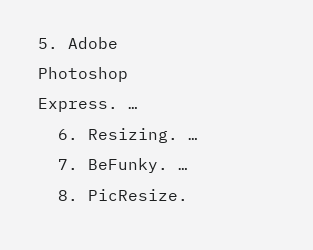5. Adobe Photoshop Express. …
  6. Resizing. …
  7. BeFunky. …
  8. PicResize.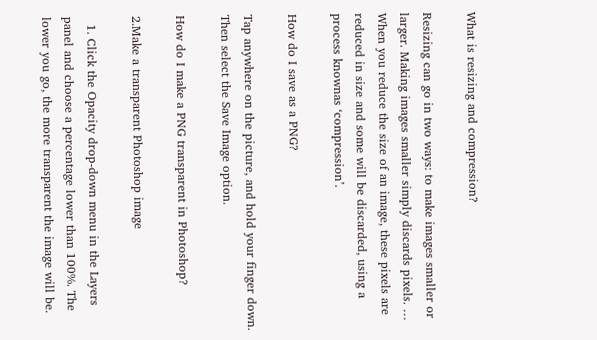What is resizing and compression?

Resizing can go in two ways: to make images smaller or larger. Making images smaller simply discards pixels. … When you reduce the size of an image, these pixels are reduced in size and some will be discarded, using a process knownas ‘compression’.

How do I save as a PNG?

Tap anywhere on the picture, and hold your finger down. Then select the Save Image option.

How do I make a PNG transparent in Photoshop?

2.Make a transparent Photoshop image

  1. Click the Opacity drop-down menu in the Layers panel and choose a percentage lower than 100%. The lower you go, the more transparent the image will be.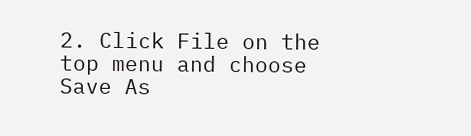2. Click File on the top menu and choose Save As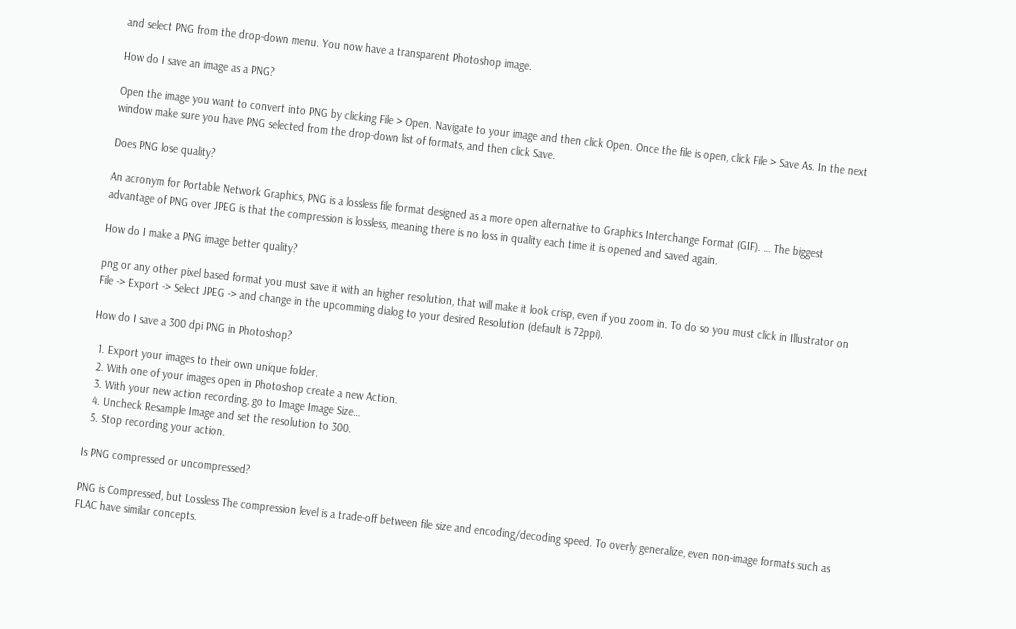and select PNG from the drop-down menu. You now have a transparent Photoshop image.

How do I save an image as a PNG?

Open the image you want to convert into PNG by clicking File > Open. Navigate to your image and then click Open. Once the file is open, click File > Save As. In the next window make sure you have PNG selected from the drop-down list of formats, and then click Save.

Does PNG lose quality?

An acronym for Portable Network Graphics, PNG is a lossless file format designed as a more open alternative to Graphics Interchange Format (GIF). … The biggest advantage of PNG over JPEG is that the compression is lossless, meaning there is no loss in quality each time it is opened and saved again.

How do I make a PNG image better quality?

png or any other pixel based format you must save it with an higher resolution, that will make it look crisp, even if you zoom in. To do so you must click in Illustrator on File -> Export -> Select JPEG -> and change in the upcomming dialog to your desired Resolution (default is 72ppi).

How do I save a 300 dpi PNG in Photoshop?

  1. Export your images to their own unique folder.
  2. With one of your images open in Photoshop create a new Action.
  3. With your new action recording, go to Image Image Size…
  4. Uncheck Resample Image and set the resolution to 300.
  5. Stop recording your action.

Is PNG compressed or uncompressed?

PNG is Compressed, but Lossless The compression level is a trade-off between file size and encoding/decoding speed. To overly generalize, even non-image formats such as FLAC have similar concepts.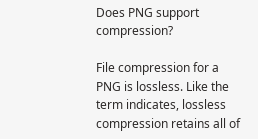Does PNG support compression?

File compression for a PNG is lossless. Like the term indicates, lossless compression retains all of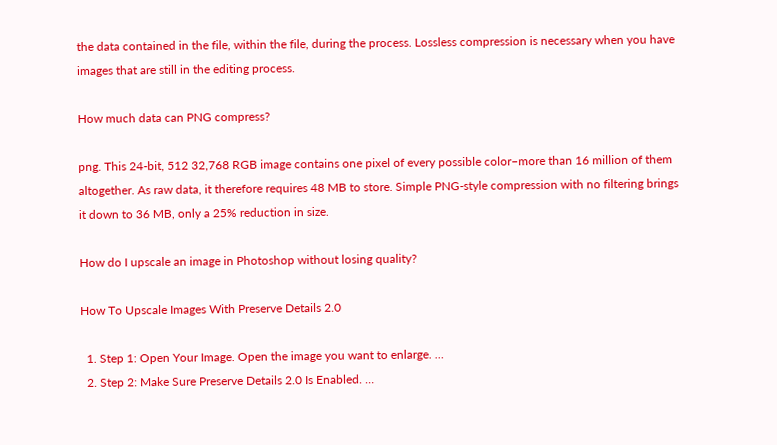the data contained in the file, within the file, during the process. Lossless compression is necessary when you have images that are still in the editing process.

How much data can PNG compress?

png. This 24-bit, 512 32,768 RGB image contains one pixel of every possible color–more than 16 million of them altogether. As raw data, it therefore requires 48 MB to store. Simple PNG-style compression with no filtering brings it down to 36 MB, only a 25% reduction in size.

How do I upscale an image in Photoshop without losing quality?

How To Upscale Images With Preserve Details 2.0

  1. Step 1: Open Your Image. Open the image you want to enlarge. …
  2. Step 2: Make Sure Preserve Details 2.0 Is Enabled. …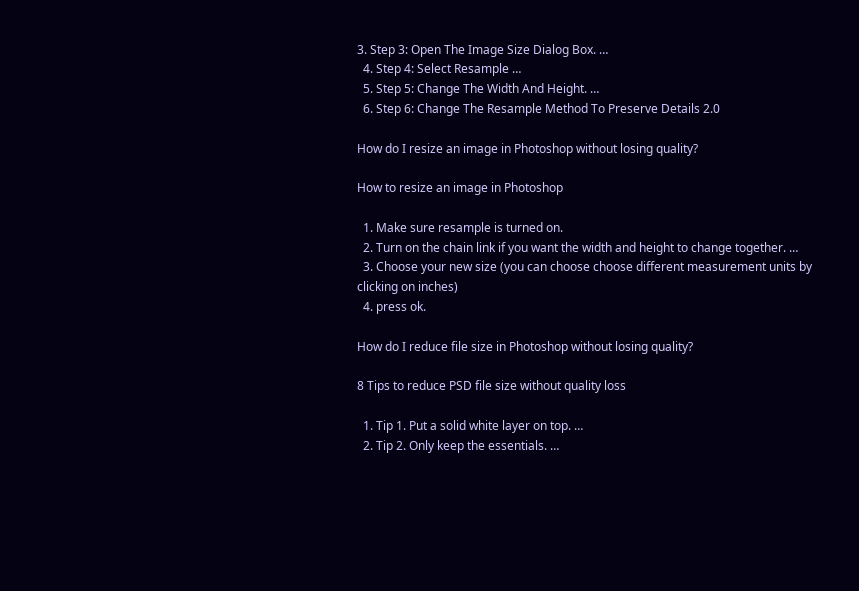3. Step 3: Open The Image Size Dialog Box. …
  4. Step 4: Select Resample …
  5. Step 5: Change The Width And Height. …
  6. Step 6: Change The Resample Method To Preserve Details 2.0

How do I resize an image in Photoshop without losing quality?

How to resize an image in Photoshop

  1. Make sure resample is turned on.
  2. Turn on the chain link if you want the width and height to change together. …
  3. Choose your new size (you can choose choose different measurement units by clicking on inches)
  4. press ok.

How do I reduce file size in Photoshop without losing quality?

8 Tips to reduce PSD file size without quality loss

  1. Tip 1. Put a solid white layer on top. …
  2. Tip 2. Only keep the essentials. …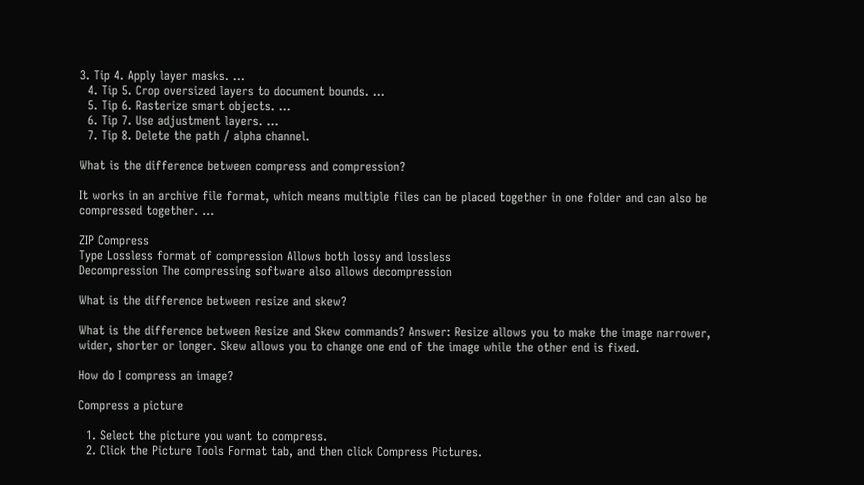3. Tip 4. Apply layer masks. …
  4. Tip 5. Crop oversized layers to document bounds. …
  5. Tip 6. Rasterize smart objects. …
  6. Tip 7. Use adjustment layers. …
  7. Tip 8. Delete the path / alpha channel.

What is the difference between compress and compression?

It works in an archive file format, which means multiple files can be placed together in one folder and can also be compressed together. …

ZIP Compress
Type Lossless format of compression Allows both lossy and lossless
Decompression The compressing software also allows decompression

What is the difference between resize and skew?

What is the difference between Resize and Skew commands? Answer: Resize allows you to make the image narrower, wider, shorter or longer. Skew allows you to change one end of the image while the other end is fixed.

How do I compress an image?

Compress a picture

  1. Select the picture you want to compress.
  2. Click the Picture Tools Format tab, and then click Compress Pictures.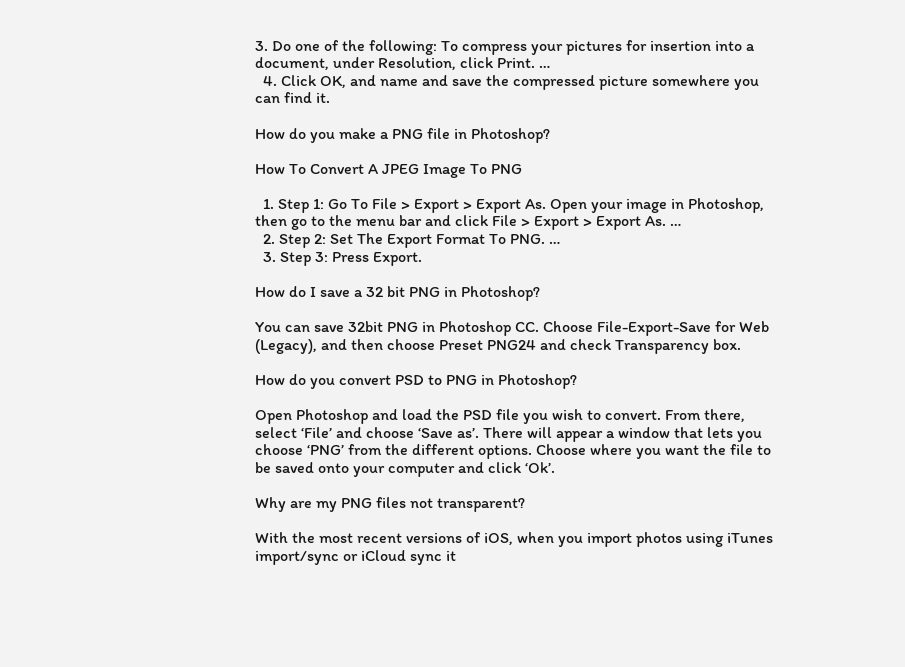3. Do one of the following: To compress your pictures for insertion into a document, under Resolution, click Print. …
  4. Click OK, and name and save the compressed picture somewhere you can find it.

How do you make a PNG file in Photoshop?

How To Convert A JPEG Image To PNG

  1. Step 1: Go To File > Export > Export As. Open your image in Photoshop, then go to the menu bar and click File > Export > Export As. …
  2. Step 2: Set The Export Format To PNG. …
  3. Step 3: Press Export.

How do I save a 32 bit PNG in Photoshop?

You can save 32bit PNG in Photoshop CC. Choose File-Export-Save for Web (Legacy), and then choose Preset PNG24 and check Transparency box.

How do you convert PSD to PNG in Photoshop?

Open Photoshop and load the PSD file you wish to convert. From there, select ‘File’ and choose ‘Save as’. There will appear a window that lets you choose ‘PNG’ from the different options. Choose where you want the file to be saved onto your computer and click ‘Ok’.

Why are my PNG files not transparent?

With the most recent versions of iOS, when you import photos using iTunes import/sync or iCloud sync it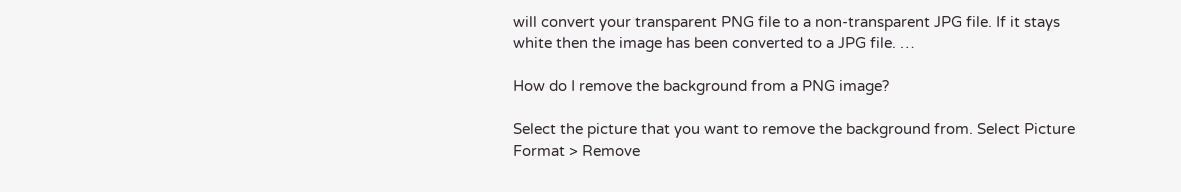will convert your transparent PNG file to a non-transparent JPG file. If it stays white then the image has been converted to a JPG file. …

How do I remove the background from a PNG image?

Select the picture that you want to remove the background from. Select Picture Format > Remove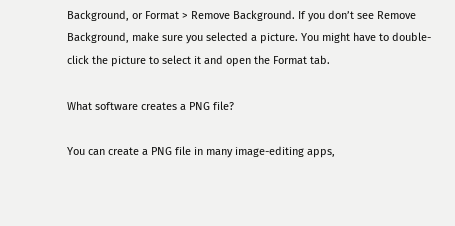Background, or Format > Remove Background. If you don’t see Remove Background, make sure you selected a picture. You might have to double-click the picture to select it and open the Format tab.

What software creates a PNG file?

You can create a PNG file in many image-editing apps,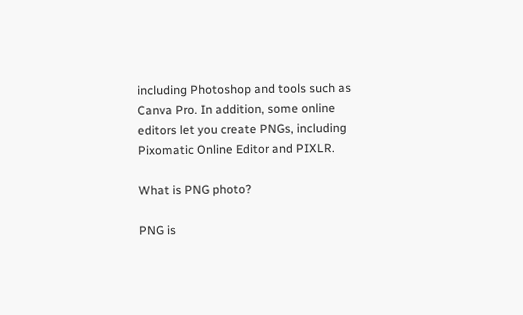including Photoshop and tools such as Canva Pro. In addition, some online editors let you create PNGs, including Pixomatic Online Editor and PIXLR.

What is PNG photo?

PNG is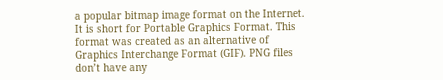a popular bitmap image format on the Internet. It is short for Portable Graphics Format. This format was created as an alternative of Graphics Interchange Format (GIF). PNG files don’t have any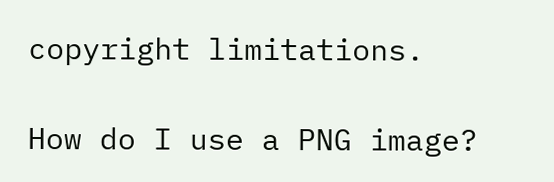copyright limitations.

How do I use a PNG image?